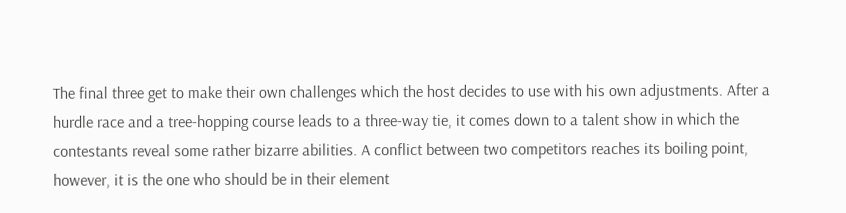The final three get to make their own challenges which the host decides to use with his own adjustments. After a hurdle race and a tree-hopping course leads to a three-way tie, it comes down to a talent show in which the contestants reveal some rather bizarre abilities. A conflict between two competitors reaches its boiling point, however, it is the one who should be in their element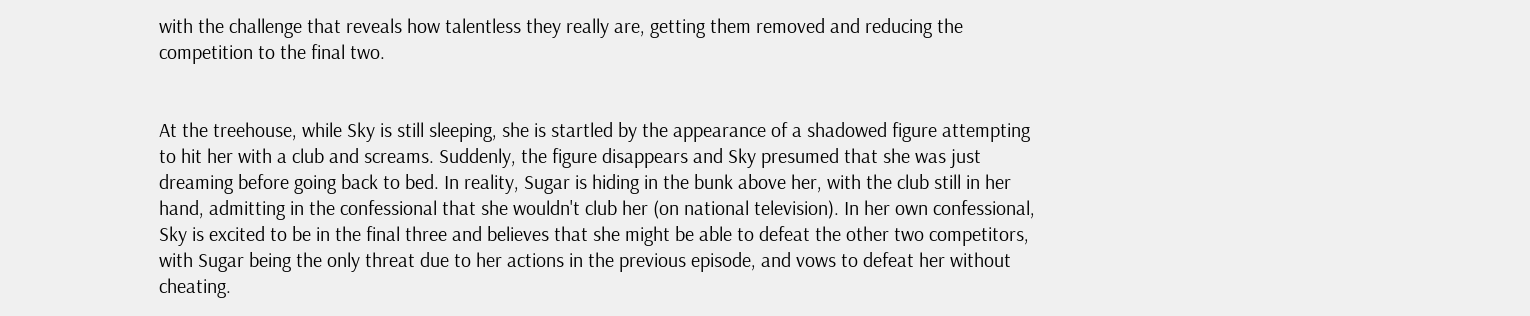with the challenge that reveals how talentless they really are, getting them removed and reducing the competition to the final two.


At the treehouse, while Sky is still sleeping, she is startled by the appearance of a shadowed figure attempting to hit her with a club and screams. Suddenly, the figure disappears and Sky presumed that she was just dreaming before going back to bed. In reality, Sugar is hiding in the bunk above her, with the club still in her hand, admitting in the confessional that she wouldn't club her (on national television). In her own confessional, Sky is excited to be in the final three and believes that she might be able to defeat the other two competitors, with Sugar being the only threat due to her actions in the previous episode, and vows to defeat her without cheating.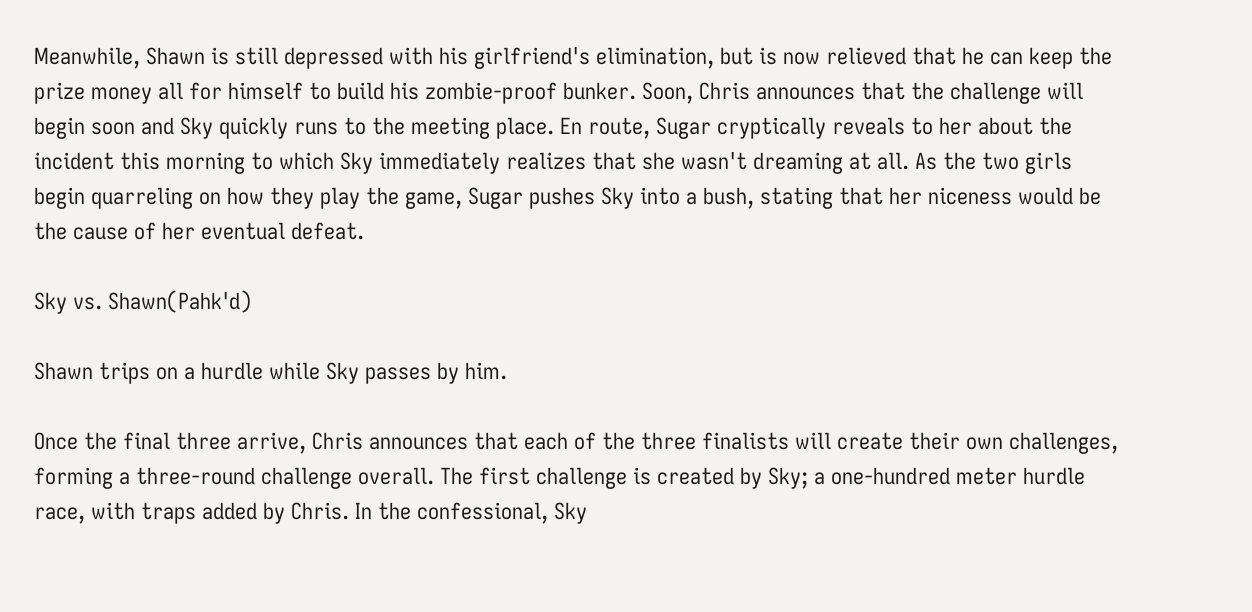Meanwhile, Shawn is still depressed with his girlfriend's elimination, but is now relieved that he can keep the prize money all for himself to build his zombie-proof bunker. Soon, Chris announces that the challenge will begin soon and Sky quickly runs to the meeting place. En route, Sugar cryptically reveals to her about the incident this morning to which Sky immediately realizes that she wasn't dreaming at all. As the two girls begin quarreling on how they play the game, Sugar pushes Sky into a bush, stating that her niceness would be the cause of her eventual defeat.

Sky vs. Shawn(Pahk'd)

Shawn trips on a hurdle while Sky passes by him.

Once the final three arrive, Chris announces that each of the three finalists will create their own challenges, forming a three-round challenge overall. The first challenge is created by Sky; a one-hundred meter hurdle race, with traps added by Chris. In the confessional, Sky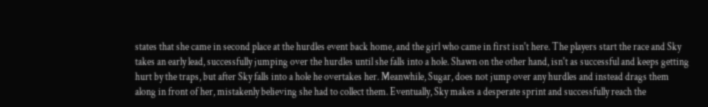states that she came in second place at the hurdles event back home, and the girl who came in first isn't here. The players start the race and Sky takes an early lead, successfully jumping over the hurdles until she falls into a hole. Shawn on the other hand, isn't as successful and keeps getting hurt by the traps, but after Sky falls into a hole he overtakes her. Meanwhile, Sugar, does not jump over any hurdles and instead drags them along in front of her, mistakenly believing she had to collect them. Eventually, Sky makes a desperate sprint and successfully reach the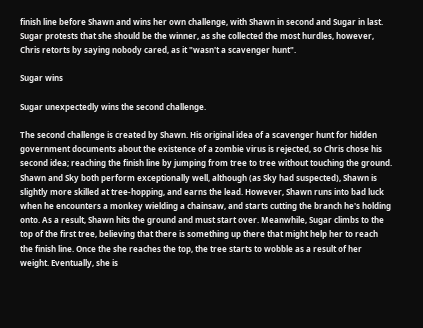finish line before Shawn and wins her own challenge, with Shawn in second and Sugar in last. Sugar protests that she should be the winner, as she collected the most hurdles, however, Chris retorts by saying nobody cared, as it "wasn't a scavenger hunt".

Sugar wins

Sugar unexpectedly wins the second challenge.

The second challenge is created by Shawn. His original idea of a scavenger hunt for hidden government documents about the existence of a zombie virus is rejected, so Chris chose his second idea; reaching the finish line by jumping from tree to tree without touching the ground. Shawn and Sky both perform exceptionally well, although (as Sky had suspected), Shawn is slightly more skilled at tree-hopping, and earns the lead. However, Shawn runs into bad luck when he encounters a monkey wielding a chainsaw, and starts cutting the branch he's holding onto. As a result, Shawn hits the ground and must start over. Meanwhile, Sugar climbs to the top of the first tree, believing that there is something up there that might help her to reach the finish line. Once the she reaches the top, the tree starts to wobble as a result of her weight. Eventually, she is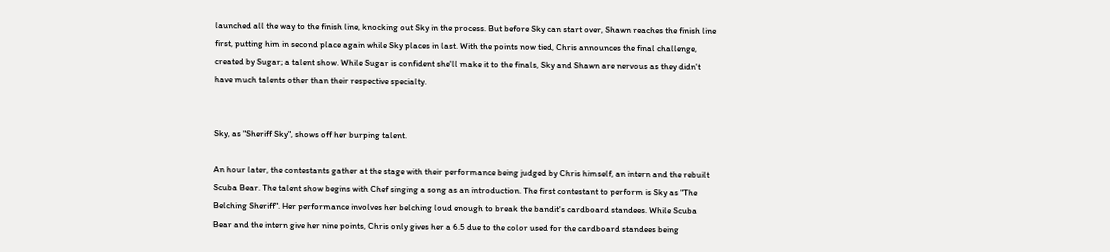launched all the way to the finish line, knocking out Sky in the process. But before Sky can start over, Shawn reaches the finish line first, putting him in second place again while Sky places in last. With the points now tied, Chris announces the final challenge, created by Sugar; a talent show. While Sugar is confident she'll make it to the finals, Sky and Shawn are nervous as they didn't have much talents other than their respective specialty.


Sky, as "Sheriff Sky", shows off her burping talent.

An hour later, the contestants gather at the stage with their performance being judged by Chris himself, an intern and the rebuilt Scuba Bear. The talent show begins with Chef singing a song as an introduction. The first contestant to perform is Sky as "The Belching Sheriff". Her performance involves her belching loud enough to break the bandit's cardboard standees. While Scuba Bear and the intern give her nine points, Chris only gives her a 6.5 due to the color used for the cardboard standees being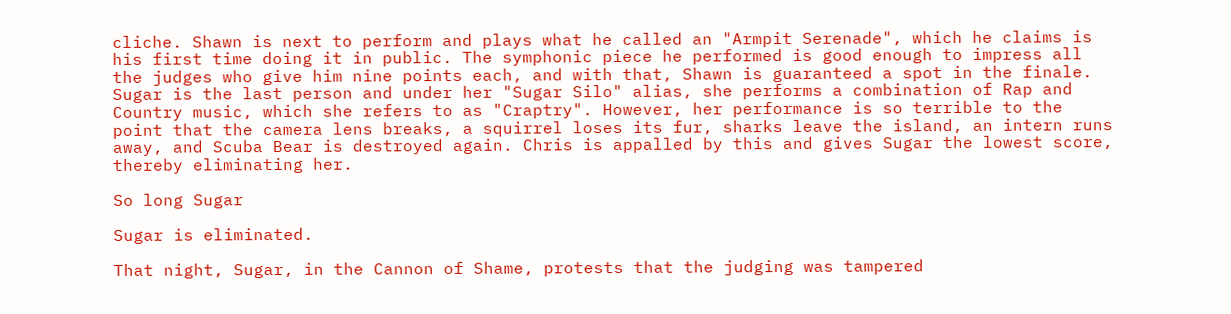cliche. Shawn is next to perform and plays what he called an "Armpit Serenade", which he claims is his first time doing it in public. The symphonic piece he performed is good enough to impress all the judges who give him nine points each, and with that, Shawn is guaranteed a spot in the finale. Sugar is the last person and under her "Sugar Silo" alias, she performs a combination of Rap and Country music, which she refers to as "Craptry". However, her performance is so terrible to the point that the camera lens breaks, a squirrel loses its fur, sharks leave the island, an intern runs away, and Scuba Bear is destroyed again. Chris is appalled by this and gives Sugar the lowest score, thereby eliminating her.

So long Sugar

Sugar is eliminated.

That night, Sugar, in the Cannon of Shame, protests that the judging was tampered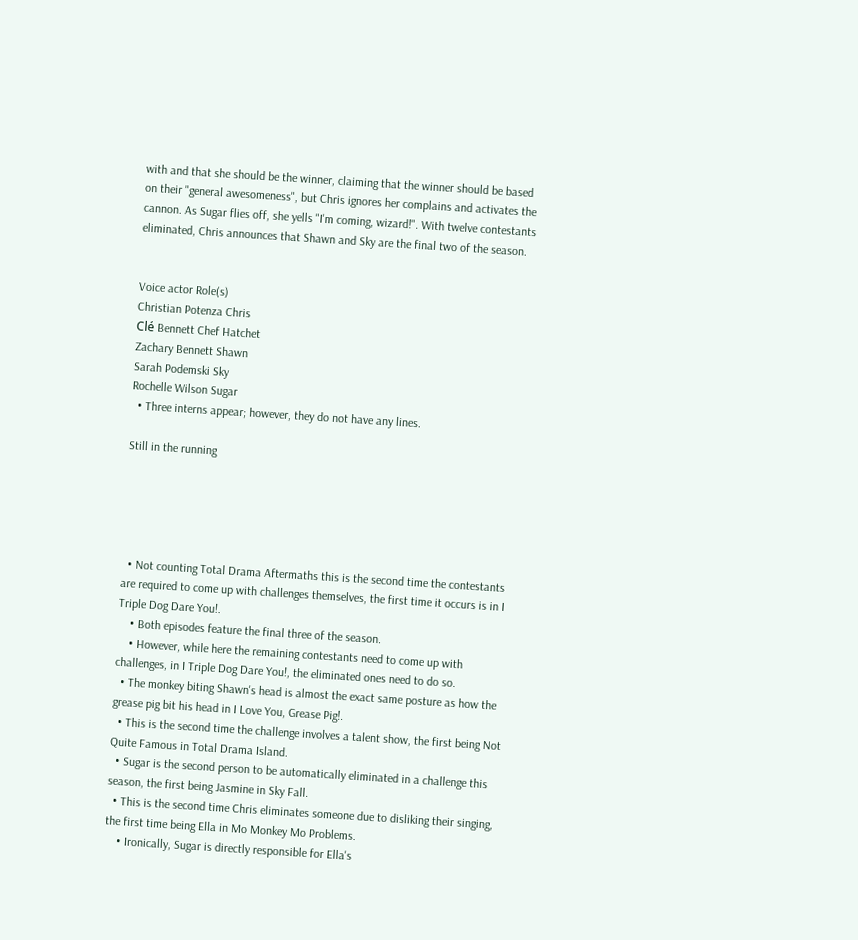with and that she should be the winner, claiming that the winner should be based on their "general awesomeness", but Chris ignores her complains and activates the cannon. As Sugar flies off, she yells "I'm coming, wizard!". With twelve contestants eliminated, Chris announces that Shawn and Sky are the final two of the season.


Voice actor Role(s)
Christian Potenza Chris
Clé Bennett Chef Hatchet
Zachary Bennett Shawn
Sarah Podemski Sky
Rochelle Wilson Sugar
  • Three interns appear; however, they do not have any lines.

Still in the running





  • Not counting Total Drama Aftermaths this is the second time the contestants are required to come up with challenges themselves, the first time it occurs is in I Triple Dog Dare You!.
    • Both episodes feature the final three of the season.
    • However, while here the remaining contestants need to come up with challenges, in I Triple Dog Dare You!, the eliminated ones need to do so.
  • The monkey biting Shawn's head is almost the exact same posture as how the grease pig bit his head in I Love You, Grease Pig!.
  • This is the second time the challenge involves a talent show, the first being Not Quite Famous in Total Drama Island.
  • Sugar is the second person to be automatically eliminated in a challenge this season, the first being Jasmine in Sky Fall.
  • This is the second time Chris eliminates someone due to disliking their singing, the first time being Ella in Mo Monkey Mo Problems.
    • Ironically, Sugar is directly responsible for Ella's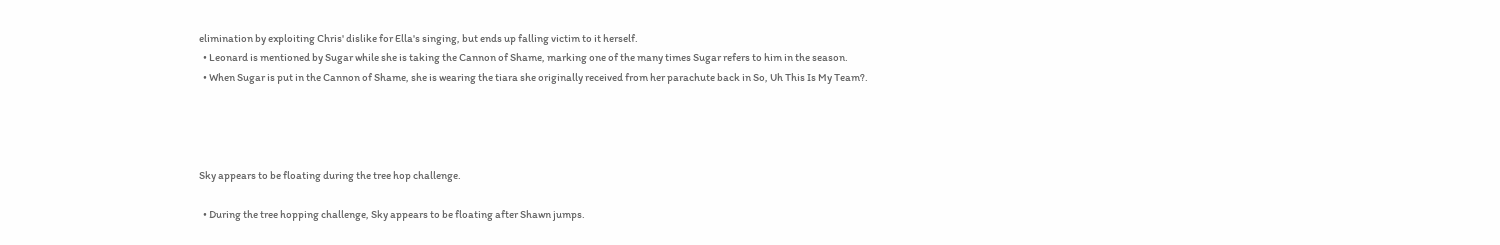elimination by exploiting Chris' dislike for Ella's singing, but ends up falling victim to it herself.
  • Leonard is mentioned by Sugar while she is taking the Cannon of Shame, marking one of the many times Sugar refers to him in the season.
  • When Sugar is put in the Cannon of Shame, she is wearing the tiara she originally received from her parachute back in So, Uh This Is My Team?.




Sky appears to be floating during the tree hop challenge.

  • During the tree hopping challenge, Sky appears to be floating after Shawn jumps.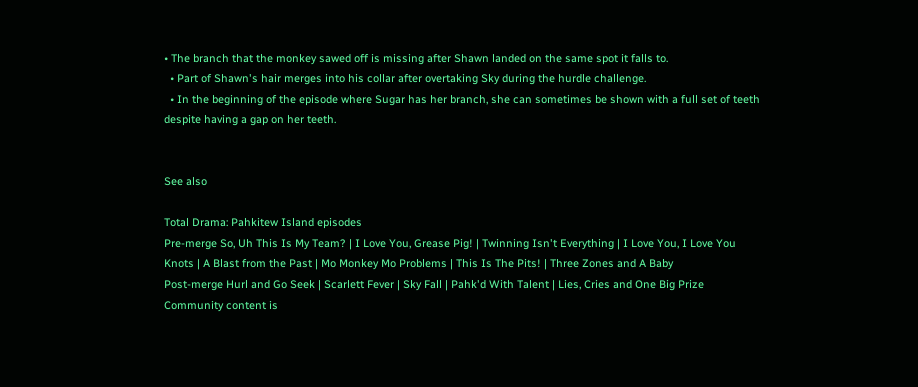• The branch that the monkey sawed off is missing after Shawn landed on the same spot it falls to.
  • Part of Shawn's hair merges into his collar after overtaking Sky during the hurdle challenge.
  • In the beginning of the episode where Sugar has her branch, she can sometimes be shown with a full set of teeth despite having a gap on her teeth.


See also

Total Drama: Pahkitew Island episodes
Pre-merge So, Uh This Is My Team? | I Love You, Grease Pig! | Twinning Isn't Everything | I Love You, I Love You Knots | A Blast from the Past | Mo Monkey Mo Problems | This Is The Pits! | Three Zones and A Baby
Post-merge Hurl and Go Seek | Scarlett Fever | Sky Fall | Pahk'd With Talent | Lies, Cries and One Big Prize
Community content is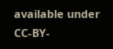available under CC-BY-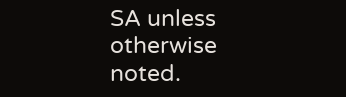SA unless otherwise noted.